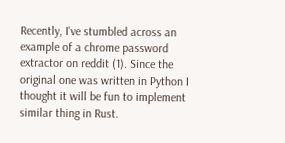Recently, I've stumbled across an example of a chrome password extractor on reddit (1). Since the original one was written in Python I thought it will be fun to implement similar thing in Rust.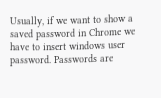Usually, if we want to show a saved password in Chrome we have to insert windows user password. Passwords are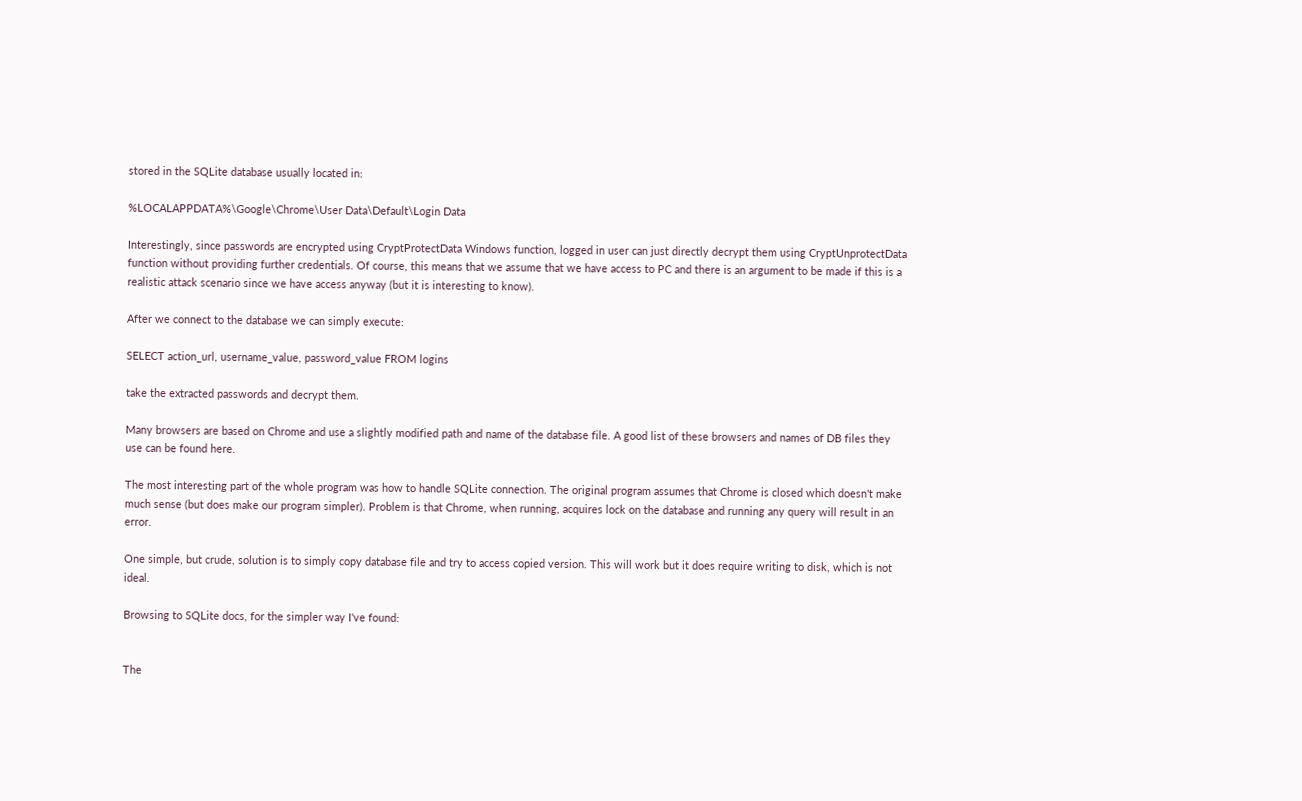stored in the SQLite database usually located in:

%LOCALAPPDATA%\Google\Chrome\User Data\Default\Login Data

Interestingly, since passwords are encrypted using CryptProtectData Windows function, logged in user can just directly decrypt them using CryptUnprotectData function without providing further credentials. Of course, this means that we assume that we have access to PC and there is an argument to be made if this is a realistic attack scenario since we have access anyway (but it is interesting to know).

After we connect to the database we can simply execute:

SELECT action_url, username_value, password_value FROM logins

take the extracted passwords and decrypt them.

Many browsers are based on Chrome and use a slightly modified path and name of the database file. A good list of these browsers and names of DB files they use can be found here.

The most interesting part of the whole program was how to handle SQLite connection. The original program assumes that Chrome is closed which doesn't make much sense (but does make our program simpler). Problem is that Chrome, when running, acquires lock on the database and running any query will result in an error.

One simple, but crude, solution is to simply copy database file and try to access copied version. This will work but it does require writing to disk, which is not ideal.

Browsing to SQLite docs, for the simpler way I've found:


The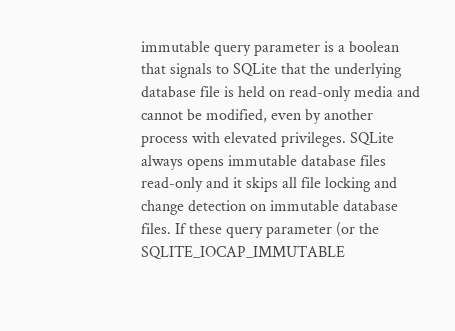immutable query parameter is a boolean that signals to SQLite that the underlying database file is held on read-only media and cannot be modified, even by another process with elevated privileges. SQLite always opens immutable database files read-only and it skips all file locking and change detection on immutable database files. If these query parameter (or the SQLITE_IOCAP_IMMUTABLE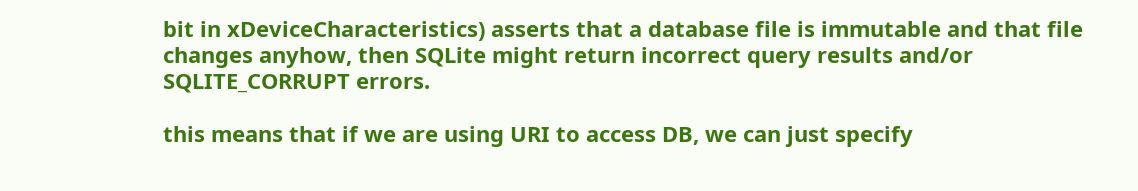bit in xDeviceCharacteristics) asserts that a database file is immutable and that file changes anyhow, then SQLite might return incorrect query results and/or SQLITE_CORRUPT errors.

this means that if we are using URI to access DB, we can just specify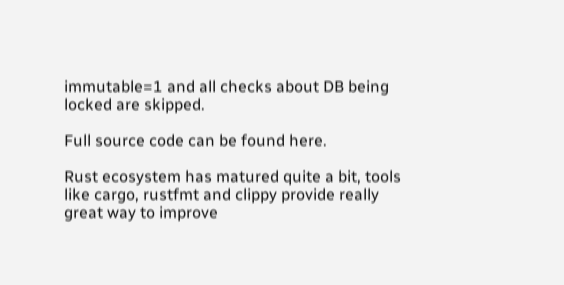immutable=1 and all checks about DB being locked are skipped.

Full source code can be found here.

Rust ecosystem has matured quite a bit, tools like cargo, rustfmt and clippy provide really great way to improve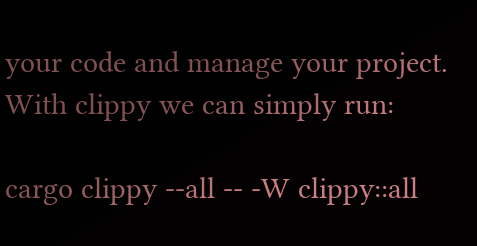your code and manage your project. With clippy we can simply run:

cargo clippy --all -- -W clippy::all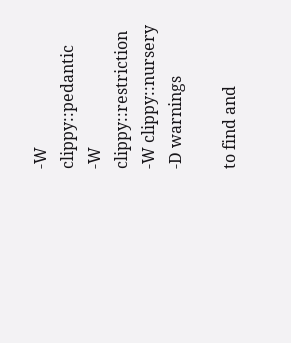-W clippy::pedantic -W clippy::restriction -W clippy::nursery -D warnings

to find and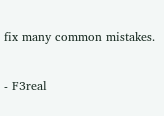fix many common mistakes.

- F3real